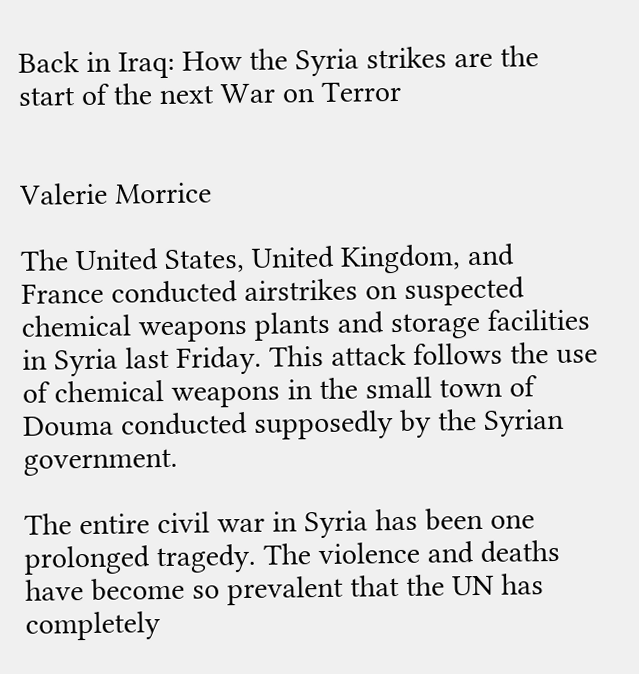Back in Iraq: How the Syria strikes are the start of the next War on Terror


Valerie Morrice

The United States, United Kingdom, and France conducted airstrikes on suspected chemical weapons plants and storage facilities in Syria last Friday. This attack follows the use of chemical weapons in the small town of Douma conducted supposedly by the Syrian government.

The entire civil war in Syria has been one prolonged tragedy. The violence and deaths have become so prevalent that the UN has completely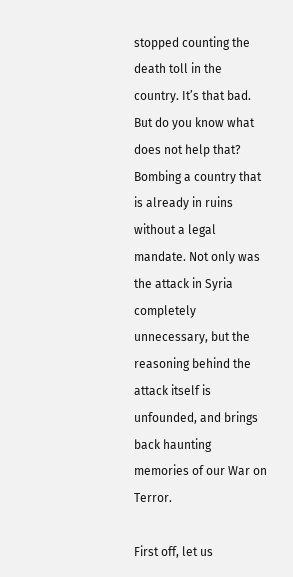stopped counting the death toll in the country. It’s that bad. But do you know what does not help that? Bombing a country that is already in ruins without a legal mandate. Not only was the attack in Syria completely unnecessary, but the reasoning behind the attack itself is unfounded, and brings back haunting memories of our War on Terror.

First off, let us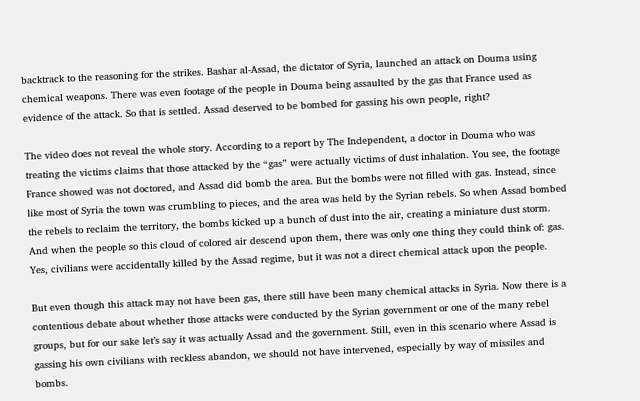backtrack to the reasoning for the strikes. Bashar al-Assad, the dictator of Syria, launched an attack on Douma using chemical weapons. There was even footage of the people in Douma being assaulted by the gas that France used as evidence of the attack. So that is settled. Assad deserved to be bombed for gassing his own people, right?

The video does not reveal the whole story. According to a report by The Independent, a doctor in Douma who was treating the victims claims that those attacked by the “gas” were actually victims of dust inhalation. You see, the footage France showed was not doctored, and Assad did bomb the area. But the bombs were not filled with gas. Instead, since like most of Syria the town was crumbling to pieces, and the area was held by the Syrian rebels. So when Assad bombed the rebels to reclaim the territory, the bombs kicked up a bunch of dust into the air, creating a miniature dust storm. And when the people so this cloud of colored air descend upon them, there was only one thing they could think of: gas. Yes, civilians were accidentally killed by the Assad regime, but it was not a direct chemical attack upon the people.

But even though this attack may not have been gas, there still have been many chemical attacks in Syria. Now there is a contentious debate about whether those attacks were conducted by the Syrian government or one of the many rebel groups, but for our sake let’s say it was actually Assad and the government. Still, even in this scenario where Assad is gassing his own civilians with reckless abandon, we should not have intervened, especially by way of missiles and bombs.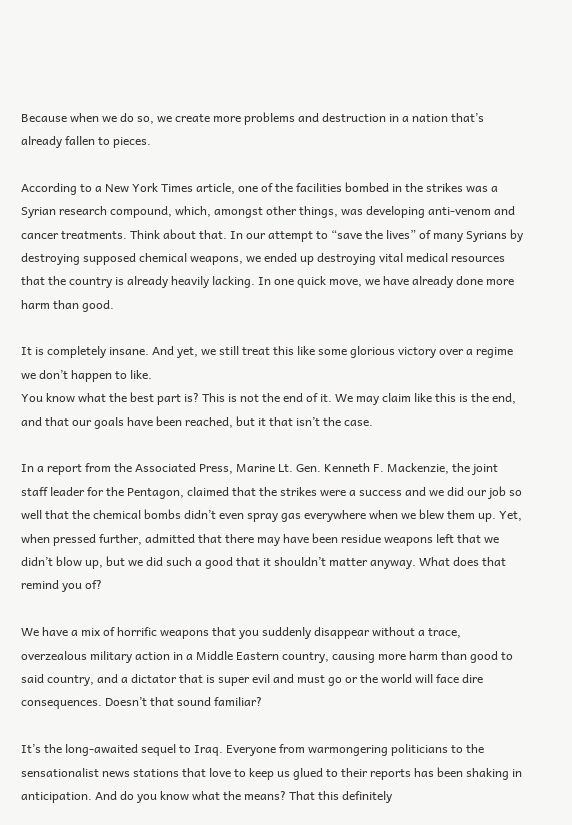Because when we do so, we create more problems and destruction in a nation that’s already fallen to pieces.

According to a New York Times article, one of the facilities bombed in the strikes was a Syrian research compound, which, amongst other things, was developing anti-venom and cancer treatments. Think about that. In our attempt to “save the lives” of many Syrians by destroying supposed chemical weapons, we ended up destroying vital medical resources that the country is already heavily lacking. In one quick move, we have already done more harm than good.

It is completely insane. And yet, we still treat this like some glorious victory over a regime we don’t happen to like.
You know what the best part is? This is not the end of it. We may claim like this is the end, and that our goals have been reached, but it that isn’t the case.

In a report from the Associated Press, Marine Lt. Gen. Kenneth F. Mackenzie, the joint staff leader for the Pentagon, claimed that the strikes were a success and we did our job so well that the chemical bombs didn’t even spray gas everywhere when we blew them up. Yet, when pressed further, admitted that there may have been residue weapons left that we didn’t blow up, but we did such a good that it shouldn’t matter anyway. What does that remind you of?

We have a mix of horrific weapons that you suddenly disappear without a trace, overzealous military action in a Middle Eastern country, causing more harm than good to said country, and a dictator that is super evil and must go or the world will face dire consequences. Doesn’t that sound familiar?

It’s the long-awaited sequel to Iraq. Everyone from warmongering politicians to the sensationalist news stations that love to keep us glued to their reports has been shaking in anticipation. And do you know what the means? That this definitely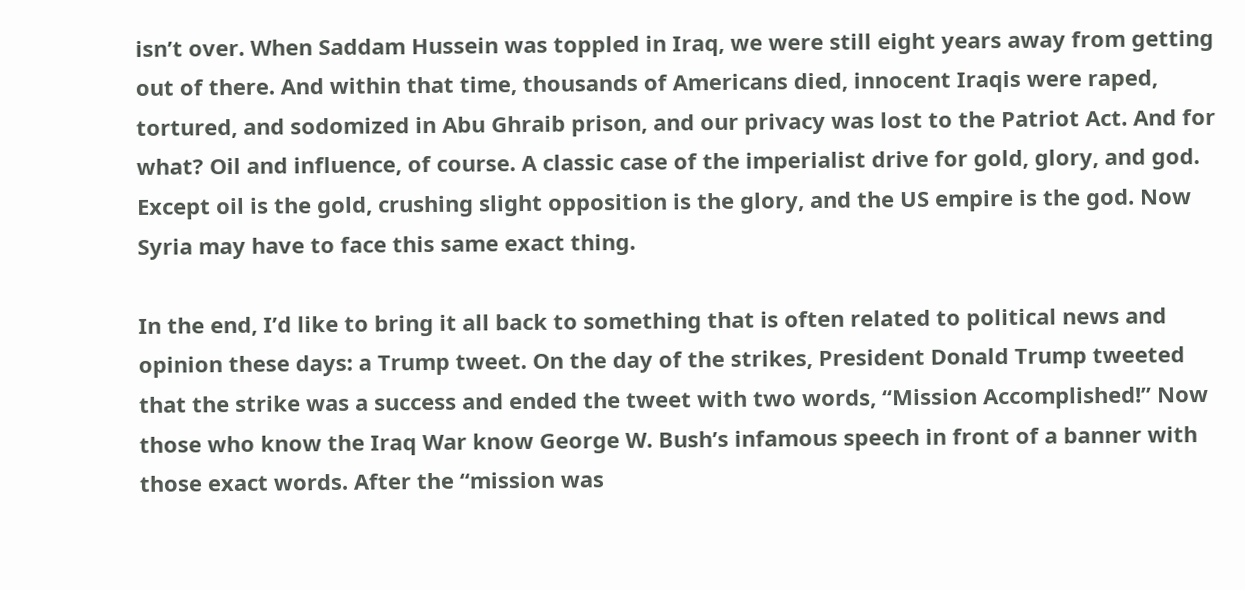isn’t over. When Saddam Hussein was toppled in Iraq, we were still eight years away from getting out of there. And within that time, thousands of Americans died, innocent Iraqis were raped, tortured, and sodomized in Abu Ghraib prison, and our privacy was lost to the Patriot Act. And for what? Oil and influence, of course. A classic case of the imperialist drive for gold, glory, and god. Except oil is the gold, crushing slight opposition is the glory, and the US empire is the god. Now Syria may have to face this same exact thing.

In the end, I’d like to bring it all back to something that is often related to political news and opinion these days: a Trump tweet. On the day of the strikes, President Donald Trump tweeted that the strike was a success and ended the tweet with two words, “Mission Accomplished!” Now those who know the Iraq War know George W. Bush’s infamous speech in front of a banner with those exact words. After the “mission was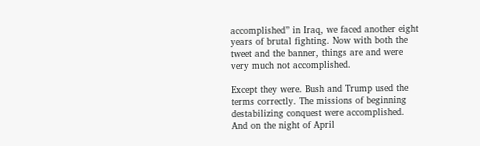accomplished” in Iraq, we faced another eight years of brutal fighting. Now with both the tweet and the banner, things are and were very much not accomplished.

Except they were. Bush and Trump used the terms correctly. The missions of beginning destabilizing conquest were accomplished. And on the night of April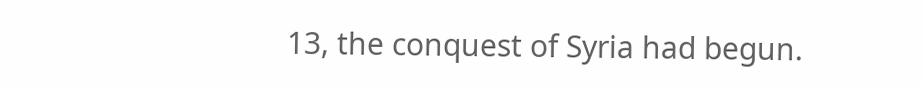13, the conquest of Syria had begun.